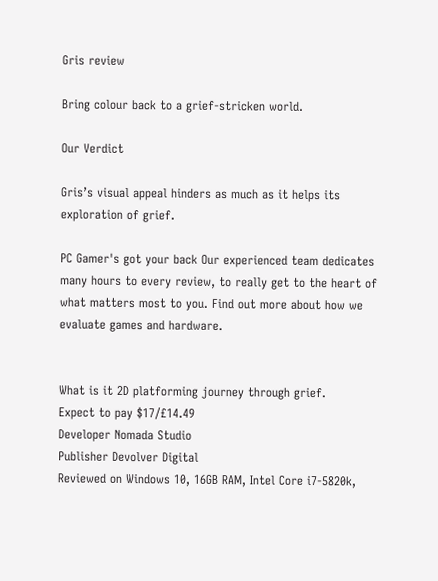Gris review

Bring colour back to a grief-stricken world.

Our Verdict

Gris’s visual appeal hinders as much as it helps its exploration of grief.

PC Gamer's got your back Our experienced team dedicates many hours to every review, to really get to the heart of what matters most to you. Find out more about how we evaluate games and hardware.


What is it 2D platforming journey through grief.
Expect to pay $17/£14.49
Developer Nomada Studio
Publisher Devolver Digital
Reviewed on Windows 10, 16GB RAM, Intel Core i7-5820k,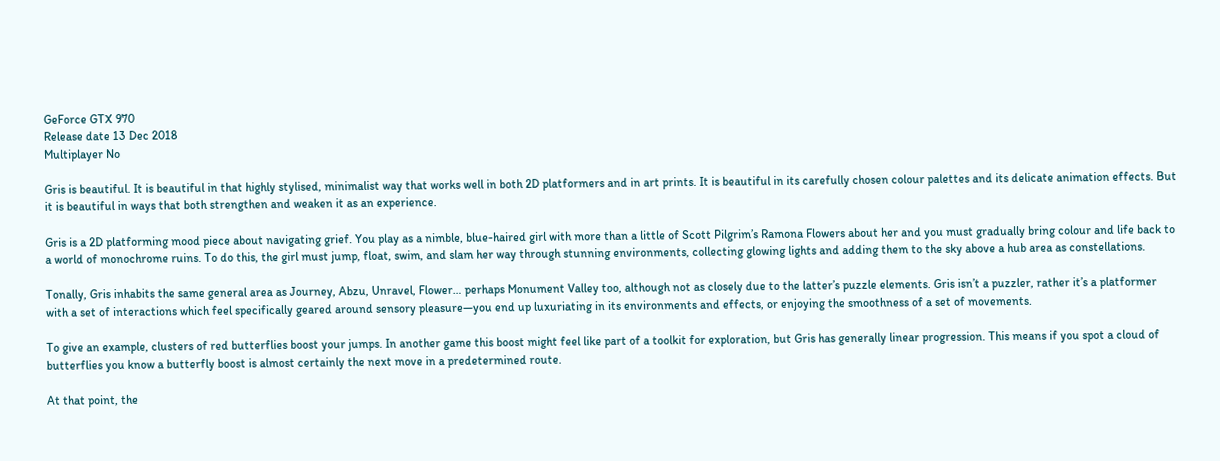GeForce GTX 970
Release date 13 Dec 2018
Multiplayer No

Gris is beautiful. It is beautiful in that highly stylised, minimalist way that works well in both 2D platformers and in art prints. It is beautiful in its carefully chosen colour palettes and its delicate animation effects. But it is beautiful in ways that both strengthen and weaken it as an experience.

Gris is a 2D platforming mood piece about navigating grief. You play as a nimble, blue-haired girl with more than a little of Scott Pilgrim’s Ramona Flowers about her and you must gradually bring colour and life back to a world of monochrome ruins. To do this, the girl must jump, float, swim, and slam her way through stunning environments, collecting glowing lights and adding them to the sky above a hub area as constellations.

Tonally, Gris inhabits the same general area as Journey, Abzu, Unravel, Flower… perhaps Monument Valley too, although not as closely due to the latter’s puzzle elements. Gris isn’t a puzzler, rather it’s a platformer with a set of interactions which feel specifically geared around sensory pleasure—you end up luxuriating in its environments and effects, or enjoying the smoothness of a set of movements.

To give an example, clusters of red butterflies boost your jumps. In another game this boost might feel like part of a toolkit for exploration, but Gris has generally linear progression. This means if you spot a cloud of butterflies you know a butterfly boost is almost certainly the next move in a predetermined route.

At that point, the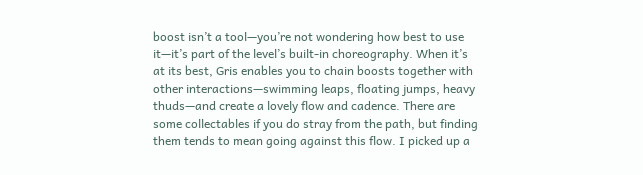boost isn’t a tool—you’re not wondering how best to use it—it’s part of the level’s built-in choreography. When it’s at its best, Gris enables you to chain boosts together with other interactions—swimming leaps, floating jumps, heavy thuds—and create a lovely flow and cadence. There are some collectables if you do stray from the path, but finding them tends to mean going against this flow. I picked up a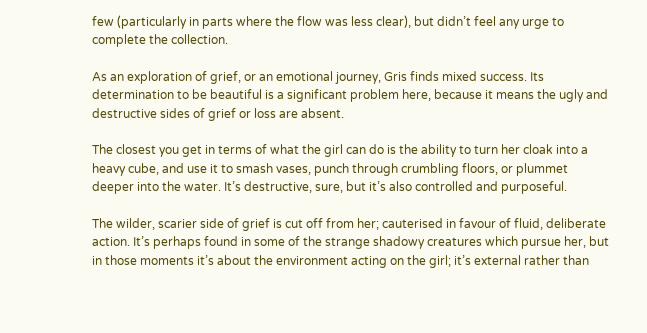few (particularly in parts where the flow was less clear), but didn’t feel any urge to complete the collection.

As an exploration of grief, or an emotional journey, Gris finds mixed success. Its determination to be beautiful is a significant problem here, because it means the ugly and destructive sides of grief or loss are absent.

The closest you get in terms of what the girl can do is the ability to turn her cloak into a heavy cube, and use it to smash vases, punch through crumbling floors, or plummet deeper into the water. It’s destructive, sure, but it’s also controlled and purposeful.

The wilder, scarier side of grief is cut off from her; cauterised in favour of fluid, deliberate action. It’s perhaps found in some of the strange shadowy creatures which pursue her, but in those moments it’s about the environment acting on the girl; it’s external rather than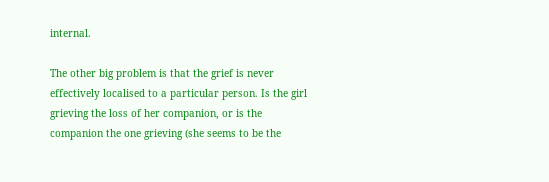internal.

The other big problem is that the grief is never effectively localised to a particular person. Is the girl grieving the loss of her companion, or is the companion the one grieving (she seems to be the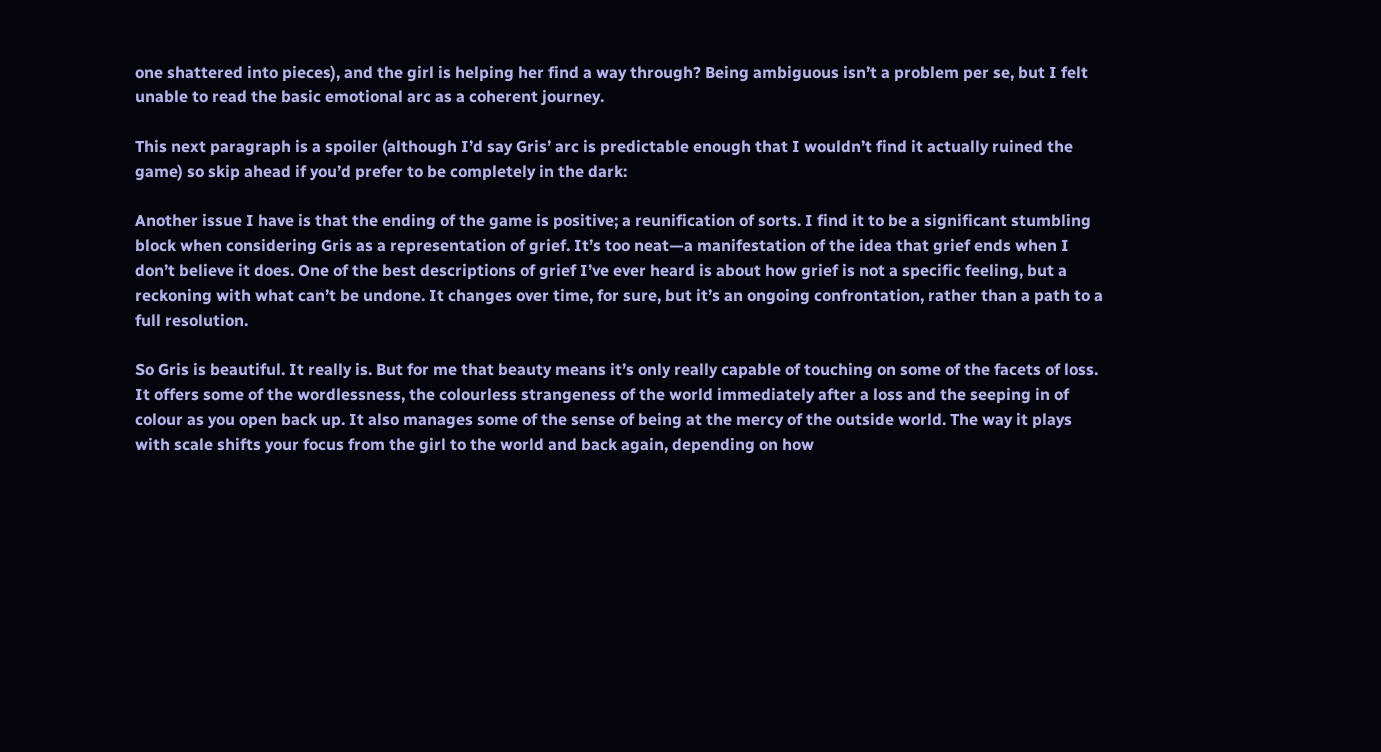one shattered into pieces), and the girl is helping her find a way through? Being ambiguous isn’t a problem per se, but I felt unable to read the basic emotional arc as a coherent journey.

This next paragraph is a spoiler (although I’d say Gris’ arc is predictable enough that I wouldn’t find it actually ruined the game) so skip ahead if you’d prefer to be completely in the dark:

Another issue I have is that the ending of the game is positive; a reunification of sorts. I find it to be a significant stumbling block when considering Gris as a representation of grief. It’s too neat—a manifestation of the idea that grief ends when I don’t believe it does. One of the best descriptions of grief I’ve ever heard is about how grief is not a specific feeling, but a reckoning with what can’t be undone. It changes over time, for sure, but it’s an ongoing confrontation, rather than a path to a full resolution.

So Gris is beautiful. It really is. But for me that beauty means it’s only really capable of touching on some of the facets of loss. It offers some of the wordlessness, the colourless strangeness of the world immediately after a loss and the seeping in of colour as you open back up. It also manages some of the sense of being at the mercy of the outside world. The way it plays with scale shifts your focus from the girl to the world and back again, depending on how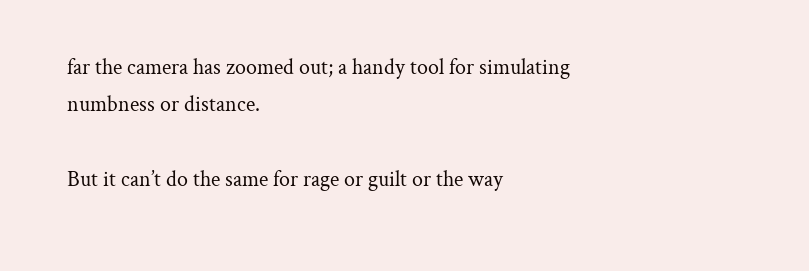far the camera has zoomed out; a handy tool for simulating numbness or distance.

But it can’t do the same for rage or guilt or the way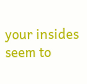your insides seem to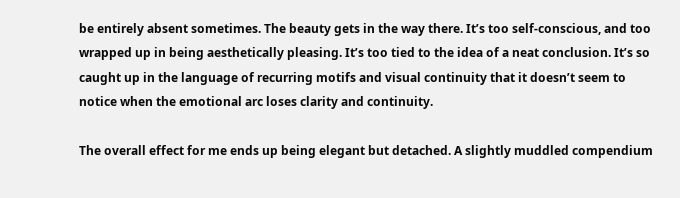be entirely absent sometimes. The beauty gets in the way there. It’s too self-conscious, and too wrapped up in being aesthetically pleasing. It’s too tied to the idea of a neat conclusion. It’s so caught up in the language of recurring motifs and visual continuity that it doesn’t seem to notice when the emotional arc loses clarity and continuity.

The overall effect for me ends up being elegant but detached. A slightly muddled compendium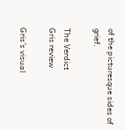of the picturesque sides of grief.

The Verdict
Gris review

Gris’s visual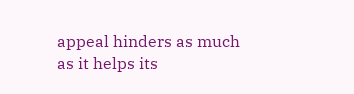appeal hinders as much as it helps its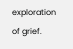exploration of grief.